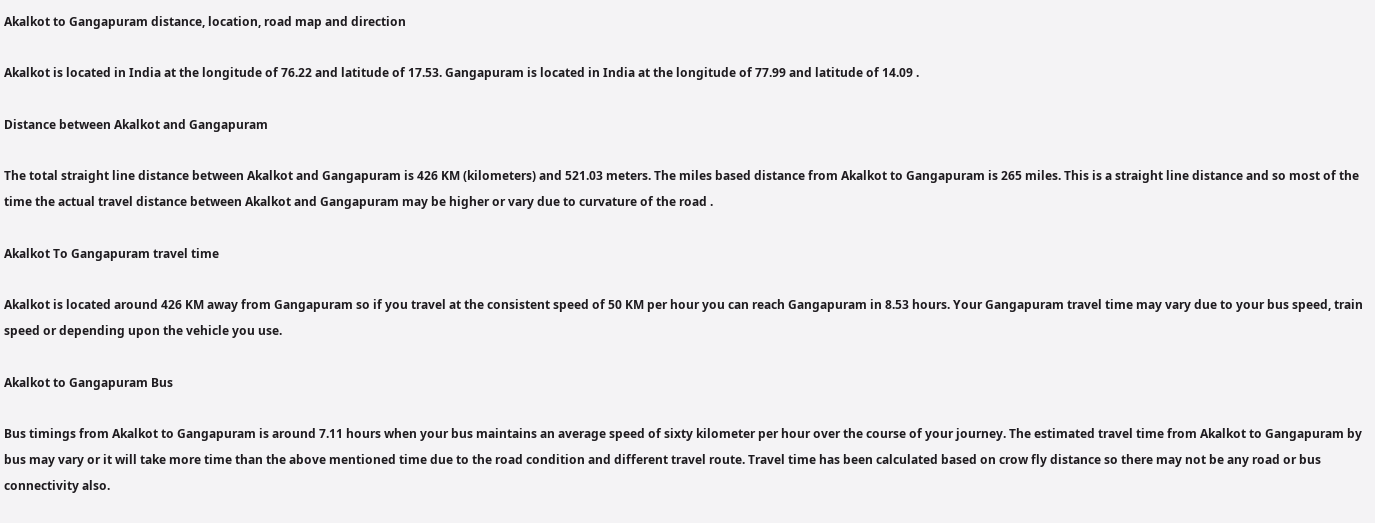Akalkot to Gangapuram distance, location, road map and direction

Akalkot is located in India at the longitude of 76.22 and latitude of 17.53. Gangapuram is located in India at the longitude of 77.99 and latitude of 14.09 .

Distance between Akalkot and Gangapuram

The total straight line distance between Akalkot and Gangapuram is 426 KM (kilometers) and 521.03 meters. The miles based distance from Akalkot to Gangapuram is 265 miles. This is a straight line distance and so most of the time the actual travel distance between Akalkot and Gangapuram may be higher or vary due to curvature of the road .

Akalkot To Gangapuram travel time

Akalkot is located around 426 KM away from Gangapuram so if you travel at the consistent speed of 50 KM per hour you can reach Gangapuram in 8.53 hours. Your Gangapuram travel time may vary due to your bus speed, train speed or depending upon the vehicle you use.

Akalkot to Gangapuram Bus

Bus timings from Akalkot to Gangapuram is around 7.11 hours when your bus maintains an average speed of sixty kilometer per hour over the course of your journey. The estimated travel time from Akalkot to Gangapuram by bus may vary or it will take more time than the above mentioned time due to the road condition and different travel route. Travel time has been calculated based on crow fly distance so there may not be any road or bus connectivity also.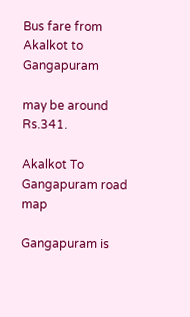Bus fare from Akalkot to Gangapuram

may be around Rs.341.

Akalkot To Gangapuram road map

Gangapuram is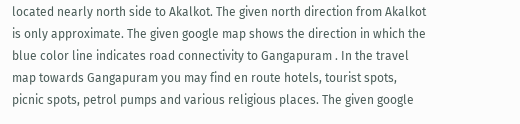located nearly north side to Akalkot. The given north direction from Akalkot is only approximate. The given google map shows the direction in which the blue color line indicates road connectivity to Gangapuram . In the travel map towards Gangapuram you may find en route hotels, tourist spots, picnic spots, petrol pumps and various religious places. The given google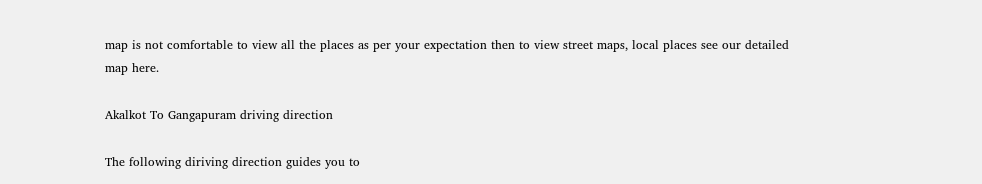map is not comfortable to view all the places as per your expectation then to view street maps, local places see our detailed map here.

Akalkot To Gangapuram driving direction

The following diriving direction guides you to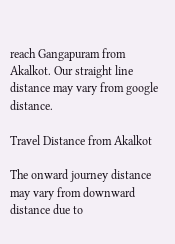reach Gangapuram from Akalkot. Our straight line distance may vary from google distance.

Travel Distance from Akalkot

The onward journey distance may vary from downward distance due to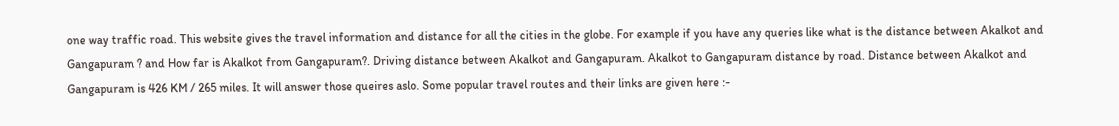one way traffic road. This website gives the travel information and distance for all the cities in the globe. For example if you have any queries like what is the distance between Akalkot and Gangapuram ? and How far is Akalkot from Gangapuram?. Driving distance between Akalkot and Gangapuram. Akalkot to Gangapuram distance by road. Distance between Akalkot and Gangapuram is 426 KM / 265 miles. It will answer those queires aslo. Some popular travel routes and their links are given here :-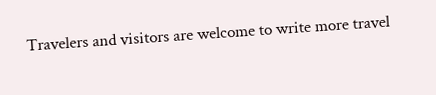Travelers and visitors are welcome to write more travel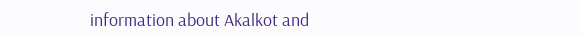information about Akalkot and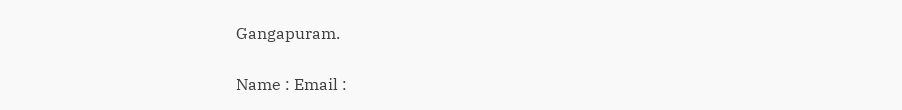Gangapuram.

Name : Email :